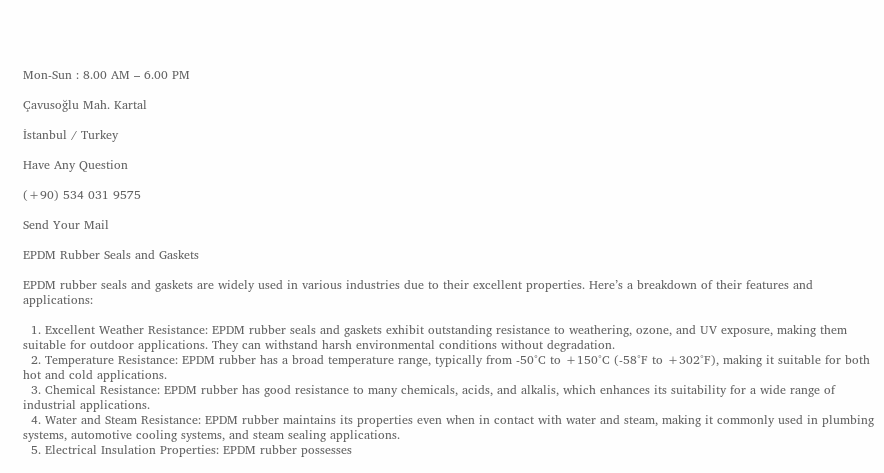Mon-Sun : 8.00 AM – 6.00 PM

Çavusoğlu Mah. Kartal

İstanbul / Turkey

Have Any Question

(+90) 534 031 9575

Send Your Mail

EPDM Rubber Seals and Gaskets

EPDM rubber seals and gaskets are widely used in various industries due to their excellent properties. Here’s a breakdown of their features and applications:

  1. Excellent Weather Resistance: EPDM rubber seals and gaskets exhibit outstanding resistance to weathering, ozone, and UV exposure, making them suitable for outdoor applications. They can withstand harsh environmental conditions without degradation.
  2. Temperature Resistance: EPDM rubber has a broad temperature range, typically from -50°C to +150°C (-58°F to +302°F), making it suitable for both hot and cold applications.
  3. Chemical Resistance: EPDM rubber has good resistance to many chemicals, acids, and alkalis, which enhances its suitability for a wide range of industrial applications.
  4. Water and Steam Resistance: EPDM rubber maintains its properties even when in contact with water and steam, making it commonly used in plumbing systems, automotive cooling systems, and steam sealing applications.
  5. Electrical Insulation Properties: EPDM rubber possesses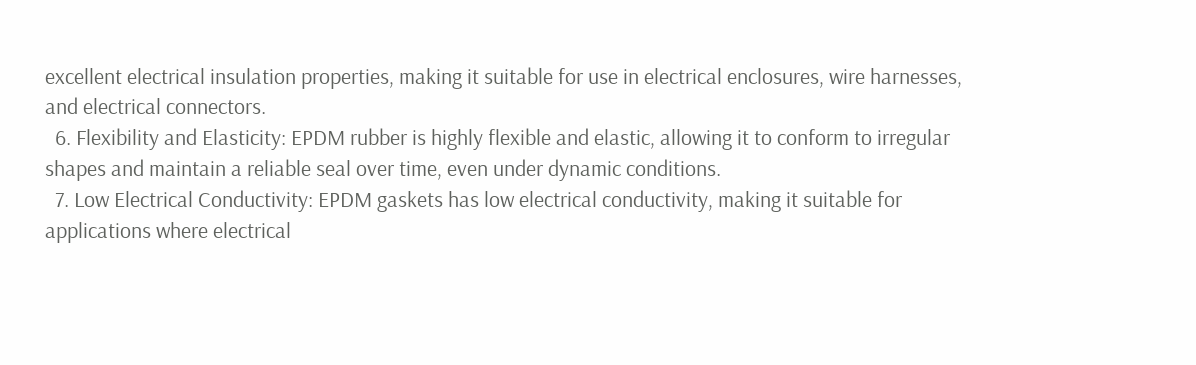excellent electrical insulation properties, making it suitable for use in electrical enclosures, wire harnesses, and electrical connectors.
  6. Flexibility and Elasticity: EPDM rubber is highly flexible and elastic, allowing it to conform to irregular shapes and maintain a reliable seal over time, even under dynamic conditions.
  7. Low Electrical Conductivity: EPDM gaskets has low electrical conductivity, making it suitable for applications where electrical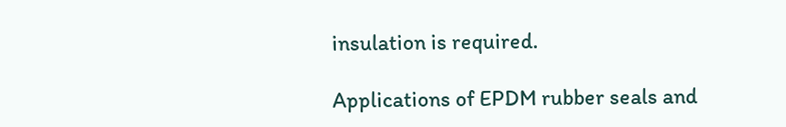insulation is required.

Applications of EPDM rubber seals and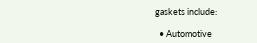gaskets include:

  • Automotive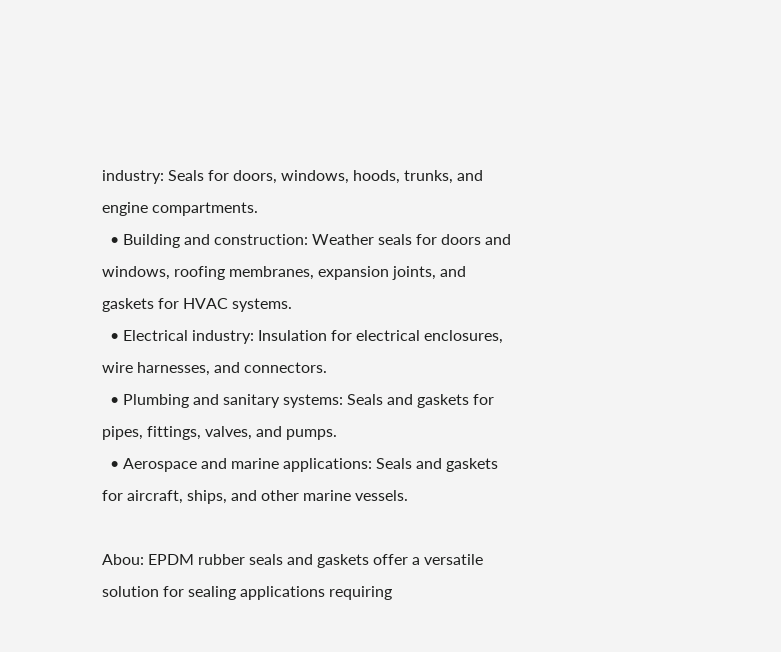industry: Seals for doors, windows, hoods, trunks, and engine compartments.
  • Building and construction: Weather seals for doors and windows, roofing membranes, expansion joints, and gaskets for HVAC systems.
  • Electrical industry: Insulation for electrical enclosures, wire harnesses, and connectors.
  • Plumbing and sanitary systems: Seals and gaskets for pipes, fittings, valves, and pumps.
  • Aerospace and marine applications: Seals and gaskets for aircraft, ships, and other marine vessels.

Abou: EPDM rubber seals and gaskets offer a versatile solution for sealing applications requiring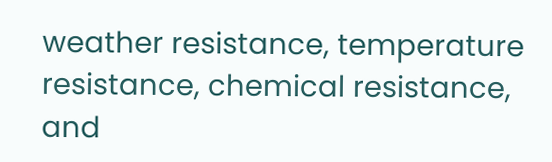weather resistance, temperature resistance, chemical resistance, and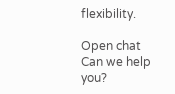flexibility.

Open chat
Can we help you?